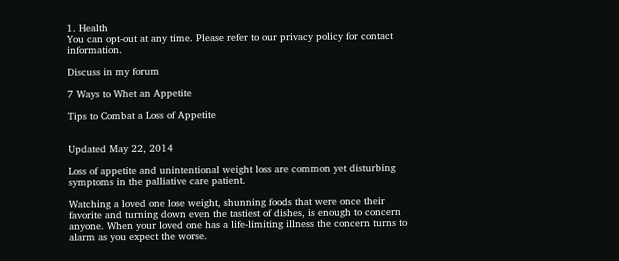1. Health
You can opt-out at any time. Please refer to our privacy policy for contact information.

Discuss in my forum

7 Ways to Whet an Appetite

Tips to Combat a Loss of Appetite


Updated May 22, 2014

Loss of appetite and unintentional weight loss are common yet disturbing symptoms in the palliative care patient.

Watching a loved one lose weight, shunning foods that were once their favorite and turning down even the tastiest of dishes, is enough to concern anyone. When your loved one has a life-limiting illness the concern turns to alarm as you expect the worse.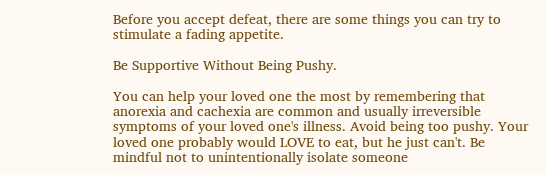Before you accept defeat, there are some things you can try to stimulate a fading appetite.

Be Supportive Without Being Pushy.

You can help your loved one the most by remembering that anorexia and cachexia are common and usually irreversible symptoms of your loved one's illness. Avoid being too pushy. Your loved one probably would LOVE to eat, but he just can't. Be mindful not to unintentionally isolate someone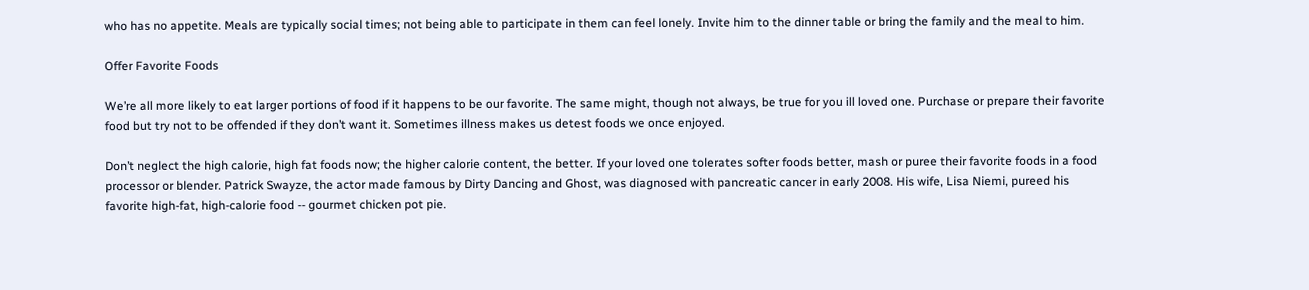who has no appetite. Meals are typically social times; not being able to participate in them can feel lonely. Invite him to the dinner table or bring the family and the meal to him.

Offer Favorite Foods

We’re all more likely to eat larger portions of food if it happens to be our favorite. The same might, though not always, be true for you ill loved one. Purchase or prepare their favorite food but try not to be offended if they don’t want it. Sometimes illness makes us detest foods we once enjoyed.

Don’t neglect the high calorie, high fat foods now; the higher calorie content, the better. If your loved one tolerates softer foods better, mash or puree their favorite foods in a food processor or blender. Patrick Swayze, the actor made famous by Dirty Dancing and Ghost, was diagnosed with pancreatic cancer in early 2008. His wife, Lisa Niemi, pureed his favorite high-fat, high-calorie food -- gourmet chicken pot pie.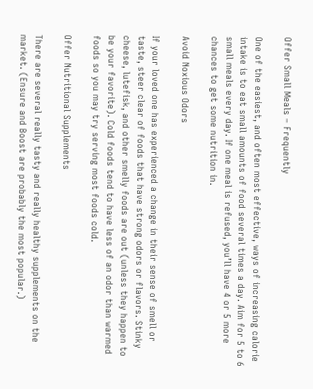Offer Small Meals – Frequently

One of the easiest, and often most effective, ways of increasing calorie intake is to eat small amounts of food several times a day. Aim for 5 to 6 small meals every day. If one meal is refused, you’ll have 4 or 5 more chances to get some nutrition in.

Avoid Noxious Odors

If your loved one has experienced a change in their sense of smell or taste, steer clear of foods that have strong odors or flavors. Stinky cheese, lutefisk, and other smelly foods are out (unless they happen to be your favorite). Cold foods tend to have less of an odor than warmed foods so you may try serving most foods cold.

Offer Nutritional Supplements

There are several really tasty and really healthy supplements on the market. (Ensure and Boost are probably the most popular.)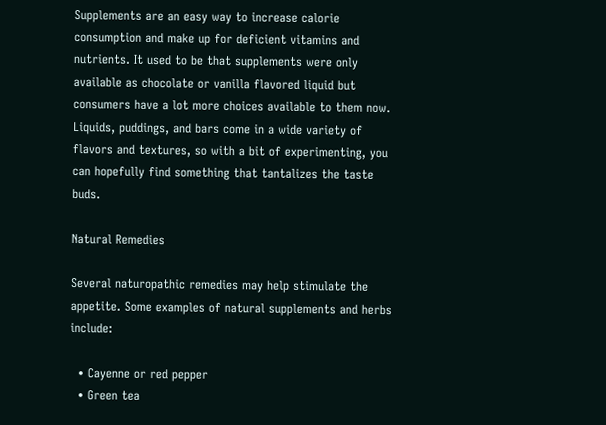Supplements are an easy way to increase calorie consumption and make up for deficient vitamins and nutrients. It used to be that supplements were only available as chocolate or vanilla flavored liquid but consumers have a lot more choices available to them now. Liquids, puddings, and bars come in a wide variety of flavors and textures, so with a bit of experimenting, you can hopefully find something that tantalizes the taste buds.

Natural Remedies

Several naturopathic remedies may help stimulate the appetite. Some examples of natural supplements and herbs include:

  • Cayenne or red pepper
  • Green tea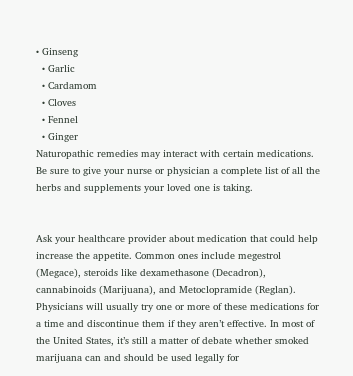• Ginseng
  • Garlic
  • Cardamom
  • Cloves
  • Fennel
  • Ginger
Naturopathic remedies may interact with certain medications. Be sure to give your nurse or physician a complete list of all the herbs and supplements your loved one is taking.


Ask your healthcare provider about medication that could help increase the appetite. Common ones include megestrol (Megace), steroids like dexamethasone (Decadron), cannabinoids (Marijuana), and Metoclopramide (Reglan). Physicians will usually try one or more of these medications for a time and discontinue them if they aren’t effective. In most of the United States, it’s still a matter of debate whether smoked marijuana can and should be used legally for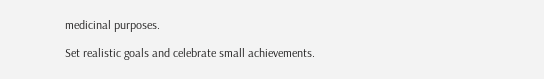medicinal purposes.

Set realistic goals and celebrate small achievements.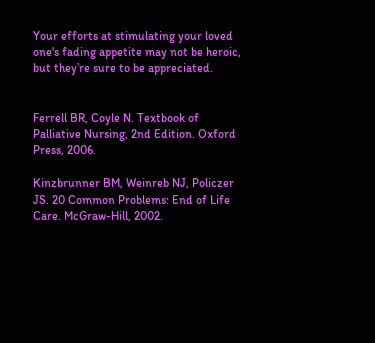Your efforts at stimulating your loved one's fading appetite may not be heroic, but they’re sure to be appreciated.


Ferrell BR, Coyle N. Textbook of Palliative Nursing, 2nd Edition. Oxford Press, 2006.

Kinzbrunner BM, Weinreb NJ, Policzer JS. 20 Common Problems: End of Life Care. McGraw-Hill, 2002.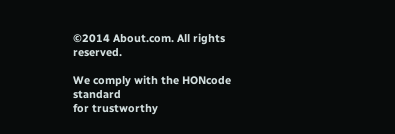©2014 About.com. All rights reserved.

We comply with the HONcode standard
for trustworthy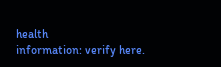health
information: verify here.